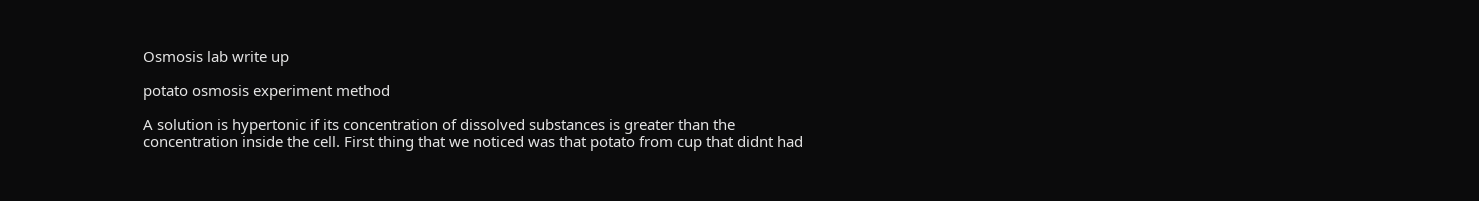Osmosis lab write up

potato osmosis experiment method

A solution is hypertonic if its concentration of dissolved substances is greater than the concentration inside the cell. First thing that we noticed was that potato from cup that didnt had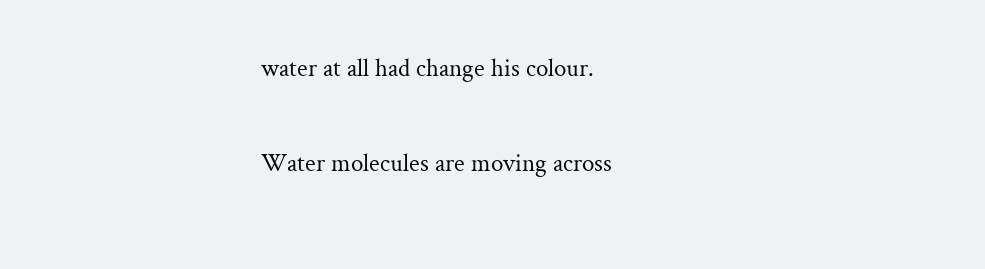water at all had change his colour.

Water molecules are moving across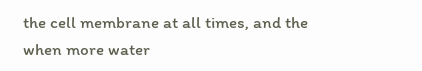the cell membrane at all times, and the when more water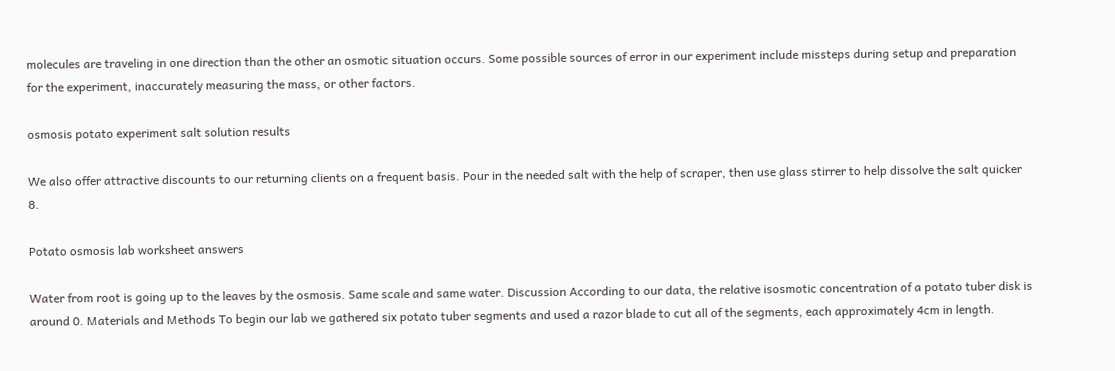molecules are traveling in one direction than the other an osmotic situation occurs. Some possible sources of error in our experiment include missteps during setup and preparation for the experiment, inaccurately measuring the mass, or other factors.

osmosis potato experiment salt solution results

We also offer attractive discounts to our returning clients on a frequent basis. Pour in the needed salt with the help of scraper, then use glass stirrer to help dissolve the salt quicker 8.

Potato osmosis lab worksheet answers

Water from root is going up to the leaves by the osmosis. Same scale and same water. Discussion According to our data, the relative isosmotic concentration of a potato tuber disk is around 0. Materials and Methods To begin our lab we gathered six potato tuber segments and used a razor blade to cut all of the segments, each approximately 4cm in length.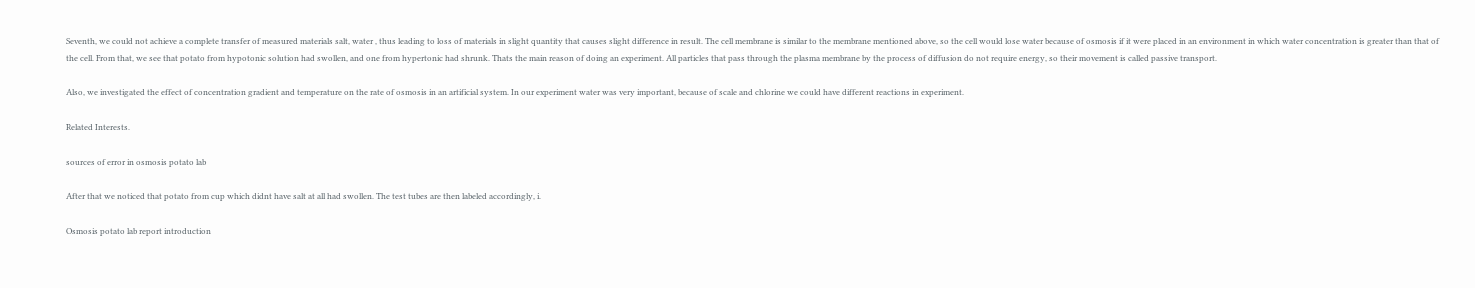Seventh, we could not achieve a complete transfer of measured materials salt, water , thus leading to loss of materials in slight quantity that causes slight difference in result. The cell membrane is similar to the membrane mentioned above, so the cell would lose water because of osmosis if it were placed in an environment in which water concentration is greater than that of the cell. From that, we see that potato from hypotonic solution had swollen, and one from hypertonic had shrunk. Thats the main reason of doing an experiment. All particles that pass through the plasma membrane by the process of diffusion do not require energy, so their movement is called passive transport.

Also, we investigated the effect of concentration gradient and temperature on the rate of osmosis in an artificial system. In our experiment water was very important, because of scale and chlorine we could have different reactions in experiment.

Related Interests.

sources of error in osmosis potato lab

After that we noticed that potato from cup which didnt have salt at all had swollen. The test tubes are then labeled accordingly, i.

Osmosis potato lab report introduction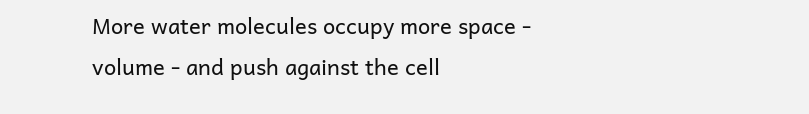More water molecules occupy more space - volume - and push against the cell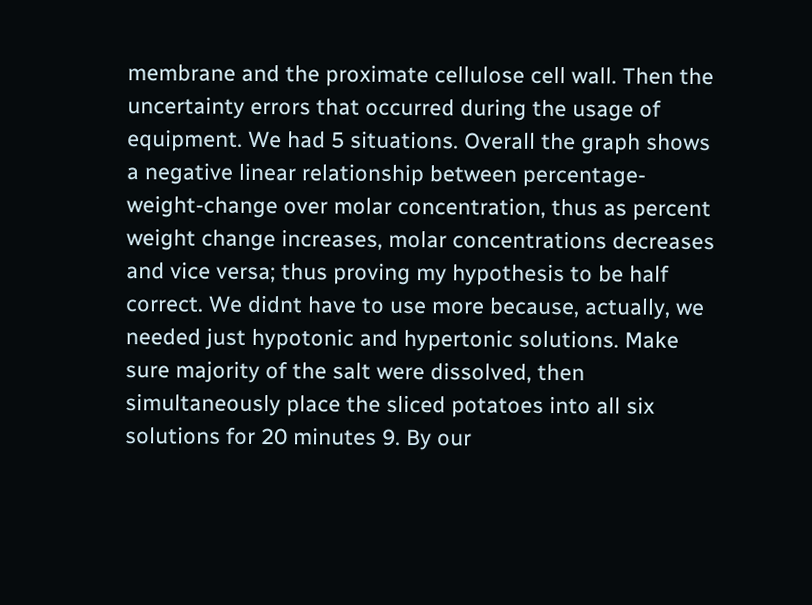membrane and the proximate cellulose cell wall. Then the uncertainty errors that occurred during the usage of equipment. We had 5 situations. Overall the graph shows a negative linear relationship between percentage-weight-change over molar concentration, thus as percent weight change increases, molar concentrations decreases and vice versa; thus proving my hypothesis to be half correct. We didnt have to use more because, actually, we needed just hypotonic and hypertonic solutions. Make sure majority of the salt were dissolved, then simultaneously place the sliced potatoes into all six solutions for 20 minutes 9. By our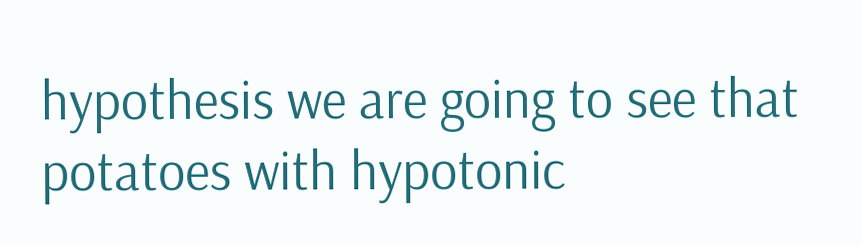hypothesis we are going to see that potatoes with hypotonic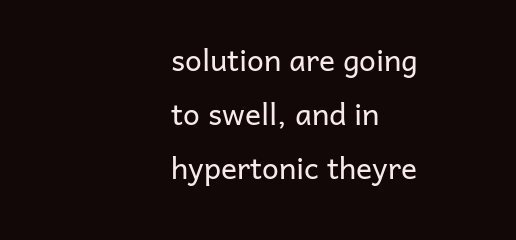solution are going to swell, and in hypertonic theyre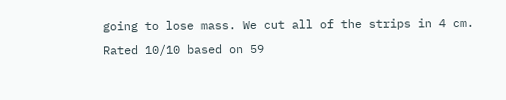going to lose mass. We cut all of the strips in 4 cm.
Rated 10/10 based on 59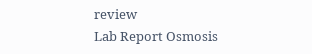review
Lab Report Osmosis